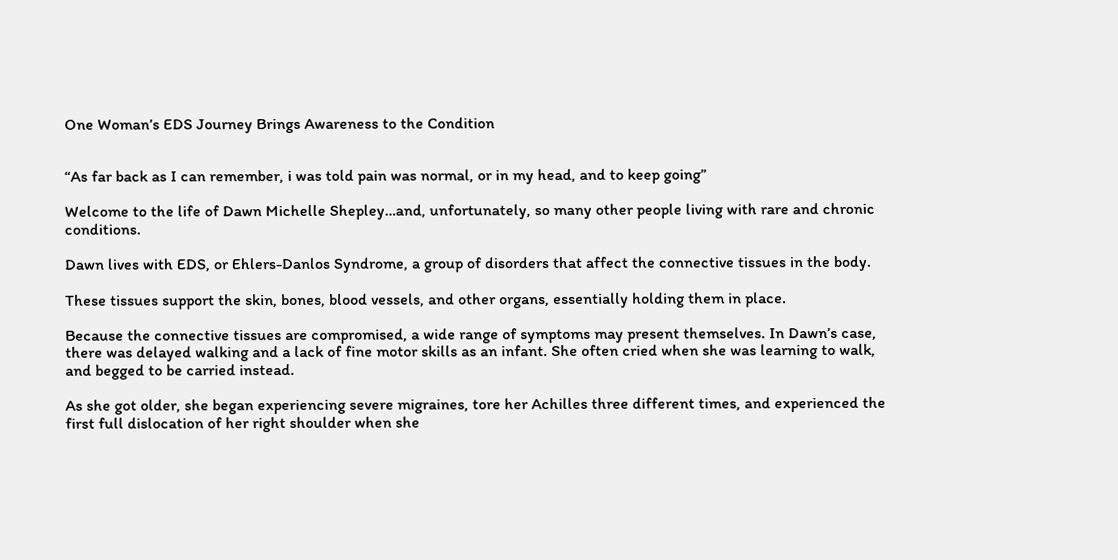One Woman’s EDS Journey Brings Awareness to the Condition


“As far back as I can remember, i was told pain was normal, or in my head, and to keep going”

Welcome to the life of Dawn Michelle Shepley…and, unfortunately, so many other people living with rare and chronic conditions.

Dawn lives with EDS, or Ehlers-Danlos Syndrome, a group of disorders that affect the connective tissues in the body.

These tissues support the skin, bones, blood vessels, and other organs, essentially holding them in place.

Because the connective tissues are compromised, a wide range of symptoms may present themselves. In Dawn’s case, there was delayed walking and a lack of fine motor skills as an infant. She often cried when she was learning to walk, and begged to be carried instead.

As she got older, she began experiencing severe migraines, tore her Achilles three different times, and experienced the first full dislocation of her right shoulder when she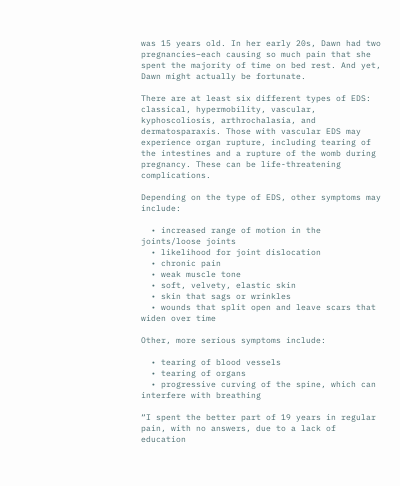was 15 years old. In her early 20s, Dawn had two pregnancies–each causing so much pain that she spent the majority of time on bed rest. And yet, Dawn might actually be fortunate.

There are at least six different types of EDS: classical, hypermobility, vascular, kyphoscoliosis, arthrochalasia, and dermatosparaxis. Those with vascular EDS may experience organ rupture, including tearing of the intestines and a rupture of the womb during pregnancy. These can be life-threatening complications.

Depending on the type of EDS, other symptoms may include:

  • increased range of motion in the joints/loose joints
  • likelihood for joint dislocation
  • chronic pain
  • weak muscle tone
  • soft, velvety, elastic skin
  • skin that sags or wrinkles
  • wounds that split open and leave scars that widen over time

Other, more serious symptoms include:

  • tearing of blood vessels
  • tearing of organs
  • progressive curving of the spine, which can interfere with breathing

“I spent the better part of 19 years in regular pain, with no answers, due to a lack of education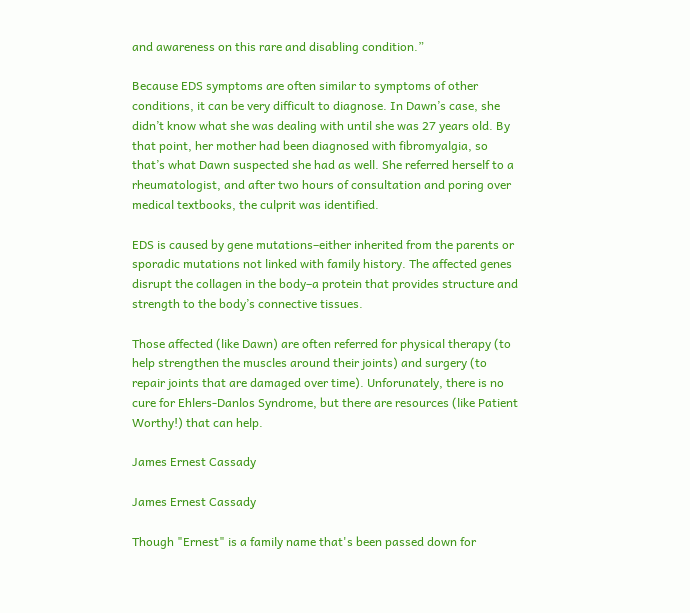and awareness on this rare and disabling condition.”

Because EDS symptoms are often similar to symptoms of other conditions, it can be very difficult to diagnose. In Dawn’s case, she didn’t know what she was dealing with until she was 27 years old. By that point, her mother had been diagnosed with fibromyalgia, so that’s what Dawn suspected she had as well. She referred herself to a rheumatologist, and after two hours of consultation and poring over medical textbooks, the culprit was identified.

EDS is caused by gene mutations–either inherited from the parents or sporadic mutations not linked with family history. The affected genes disrupt the collagen in the body–a protein that provides structure and strength to the body’s connective tissues.

Those affected (like Dawn) are often referred for physical therapy (to help strengthen the muscles around their joints) and surgery (to repair joints that are damaged over time). Unforunately, there is no cure for Ehlers-Danlos Syndrome, but there are resources (like Patient Worthy!) that can help.

James Ernest Cassady

James Ernest Cassady

Though "Ernest" is a family name that's been passed down for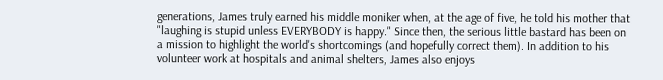generations, James truly earned his middle moniker when, at the age of five, he told his mother that "laughing is stupid unless EVERYBODY is happy." Since then, the serious little bastard has been on a mission to highlight the world's shortcomings (and hopefully correct them). In addition to his volunteer work at hospitals and animal shelters, James also enjoys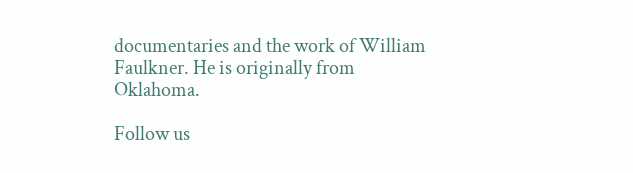documentaries and the work of William Faulkner. He is originally from Oklahoma.

Follow us